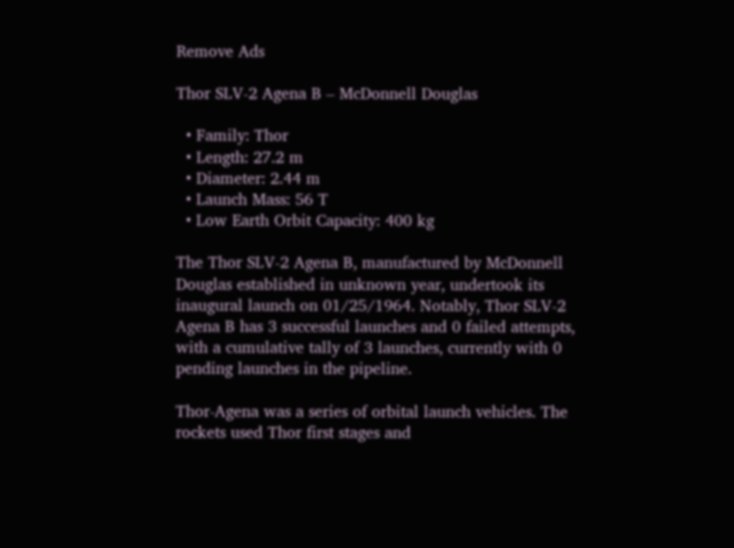Remove Ads

Thor SLV-2 Agena B – McDonnell Douglas

  • Family: Thor
  • Length: 27.2 m
  • Diameter: 2.44 m
  • Launch Mass: 56 T
  • Low Earth Orbit Capacity: 400 kg

The Thor SLV-2 Agena B, manufactured by McDonnell Douglas established in unknown year, undertook its inaugural launch on 01/25/1964. Notably, Thor SLV-2 Agena B has 3 successful launches and 0 failed attempts, with a cumulative tally of 3 launches, currently with 0 pending launches in the pipeline.

Thor-Agena was a series of orbital launch vehicles. The rockets used Thor first stages and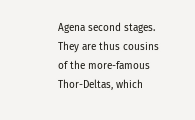Agena second stages. They are thus cousins of the more-famous Thor-Deltas, which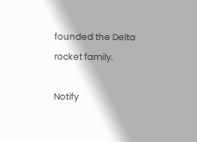founded the Delta rocket family.

Notify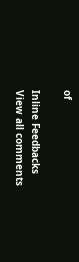of

Inline Feedbacks
View all comments